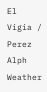El Vigia / Perez Alph Weather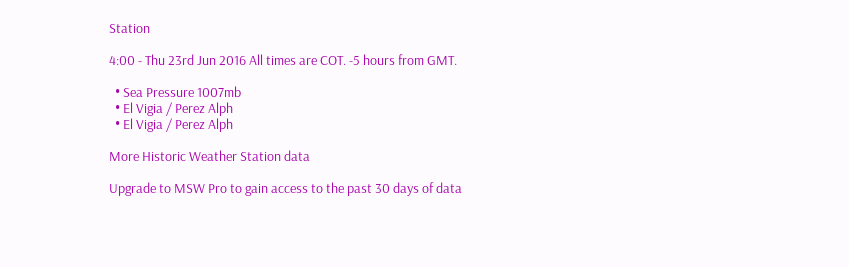Station

4:00 - Thu 23rd Jun 2016 All times are COT. -5 hours from GMT.

  • Sea Pressure 1007mb
  • El Vigia / Perez Alph
  • El Vigia / Perez Alph

More Historic Weather Station data

Upgrade to MSW Pro to gain access to the past 30 days of data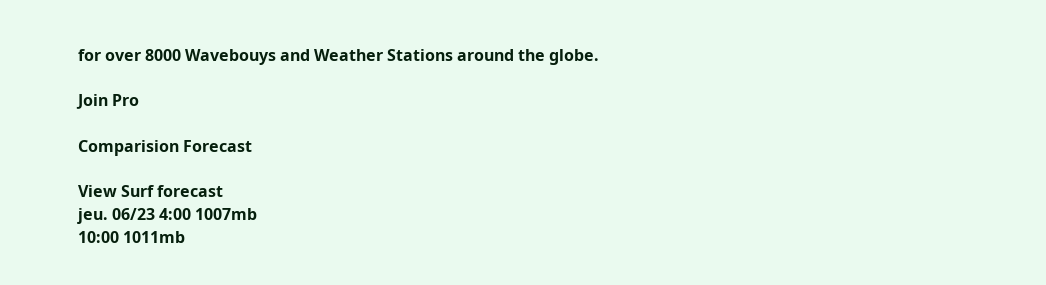for over 8000 Wavebouys and Weather Stations around the globe.

Join Pro

Comparision Forecast

View Surf forecast
jeu. 06/23 4:00 1007mb
10:00 1011mb